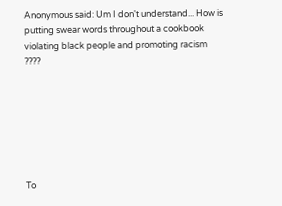Anonymous said: Um I don't understand... How is putting swear words throughout a cookbook violating black people and promoting racism ????







To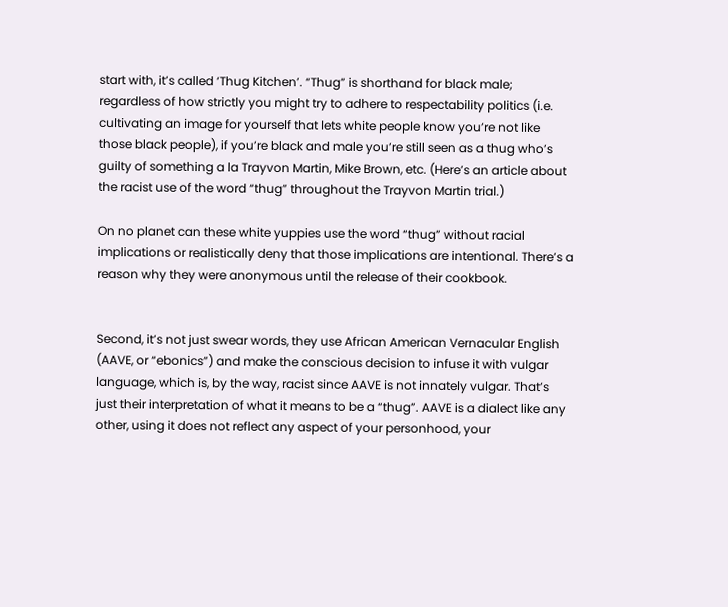start with, it’s called ‘Thug Kitchen’. “Thug” is shorthand for black male; regardless of how strictly you might try to adhere to respectability politics (i.e. cultivating an image for yourself that lets white people know you’re not like those black people), if you’re black and male you’re still seen as a thug who’s guilty of something a la Trayvon Martin, Mike Brown, etc. (Here’s an article about the racist use of the word “thug” throughout the Trayvon Martin trial.)

On no planet can these white yuppies use the word “thug” without racial implications or realistically deny that those implications are intentional. There’s a reason why they were anonymous until the release of their cookbook.


Second, it’s not just swear words, they use African American Vernacular English (AAVE, or “ebonics”) and make the conscious decision to infuse it with vulgar language, which is, by the way, racist since AAVE is not innately vulgar. That’s just their interpretation of what it means to be a “thug”. AAVE is a dialect like any other, using it does not reflect any aspect of your personhood, your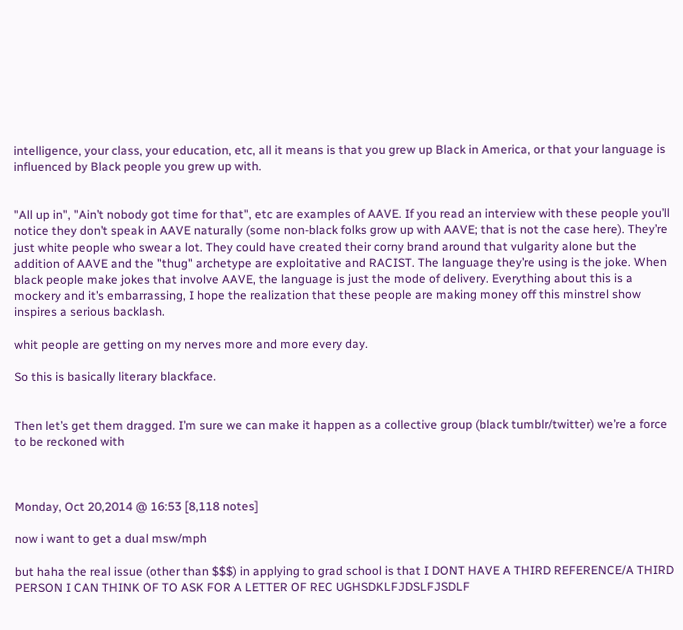intelligence, your class, your education, etc, all it means is that you grew up Black in America, or that your language is influenced by Black people you grew up with.


"All up in", "Ain’t nobody got time for that", etc are examples of AAVE. If you read an interview with these people you’ll notice they don’t speak in AAVE naturally (some non-black folks grow up with AAVE; that is not the case here). They’re just white people who swear a lot. They could have created their corny brand around that vulgarity alone but the addition of AAVE and the "thug" archetype are exploitative and RACIST. The language they’re using is the joke. When black people make jokes that involve AAVE, the language is just the mode of delivery. Everything about this is a mockery and it’s embarrassing, I hope the realization that these people are making money off this minstrel show inspires a serious backlash.

whit people are getting on my nerves more and more every day.

So this is basically literary blackface.


Then let’s get them dragged. I’m sure we can make it happen as a collective group (black tumblr/twitter) we’re a force to be reckoned with



Monday, Oct 20,2014 @ 16:53 [8,118 notes]

now i want to get a dual msw/mph

but haha the real issue (other than $$$) in applying to grad school is that I DONT HAVE A THIRD REFERENCE/A THIRD PERSON I CAN THINK OF TO ASK FOR A LETTER OF REC UGHSDKLFJDSLFJSDLF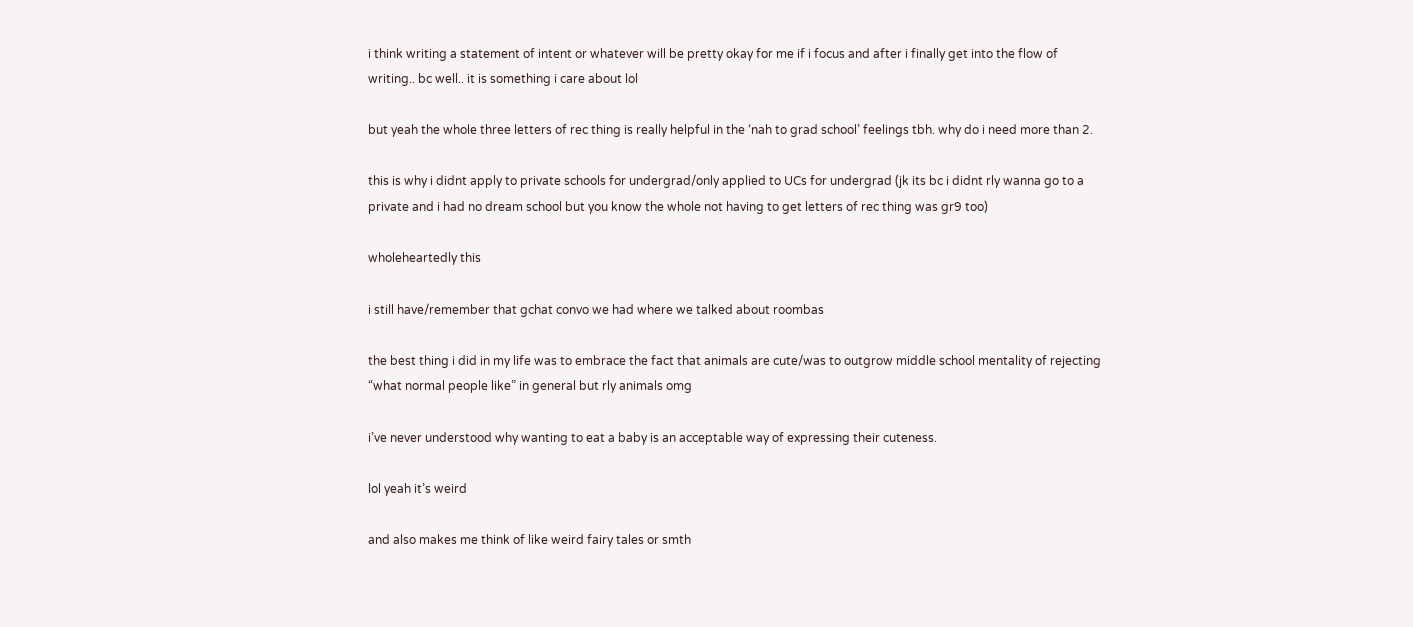i think writing a statement of intent or whatever will be pretty okay for me if i focus and after i finally get into the flow of writing.. bc well.. it is something i care about lol

but yeah the whole three letters of rec thing is really helpful in the ‘nah to grad school’ feelings tbh. why do i need more than 2.

this is why i didnt apply to private schools for undergrad/only applied to UCs for undergrad (jk its bc i didnt rly wanna go to a private and i had no dream school but you know the whole not having to get letters of rec thing was gr9 too)

wholeheartedly this

i still have/remember that gchat convo we had where we talked about roombas

the best thing i did in my life was to embrace the fact that animals are cute/was to outgrow middle school mentality of rejecting “what normal people like” in general but rly animals omg

i’ve never understood why wanting to eat a baby is an acceptable way of expressing their cuteness.

lol yeah it’s weird

and also makes me think of like weird fairy tales or smth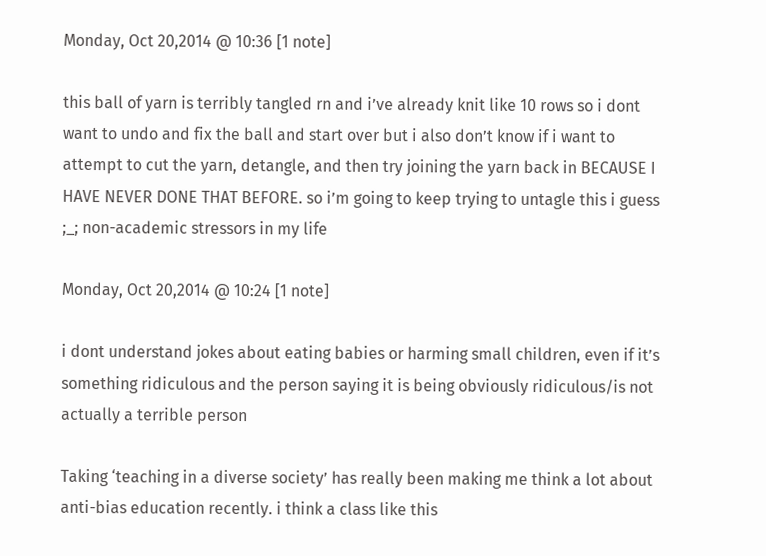Monday, Oct 20,2014 @ 10:36 [1 note]

this ball of yarn is terribly tangled rn and i’ve already knit like 10 rows so i dont want to undo and fix the ball and start over but i also don’t know if i want to attempt to cut the yarn, detangle, and then try joining the yarn back in BECAUSE I HAVE NEVER DONE THAT BEFORE. so i’m going to keep trying to untagle this i guess ;_; non-academic stressors in my life

Monday, Oct 20,2014 @ 10:24 [1 note]

i dont understand jokes about eating babies or harming small children, even if it’s something ridiculous and the person saying it is being obviously ridiculous/is not actually a terrible person

Taking ‘teaching in a diverse society’ has really been making me think a lot about anti-bias education recently. i think a class like this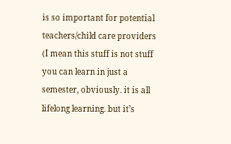is so important for potential teachers/child care providers (I mean this stuff is not stuff you can learn in just a semester, obviously. it is all lifelong learning. but it’s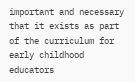important and necessary that it exists as part of the curriculum for early childhood educators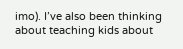imo). I’ve also been thinking about teaching kids about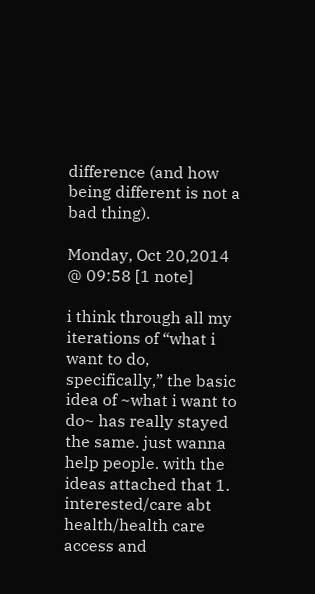difference (and how being different is not a bad thing).

Monday, Oct 20,2014 @ 09:58 [1 note]

i think through all my iterations of “what i want to do, specifically,” the basic idea of ~what i want to do~ has really stayed the same. just wanna help people. with the ideas attached that 1. interested/care abt health/health care access and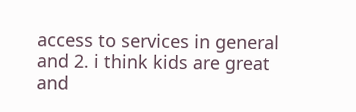access to services in general and 2. i think kids are great and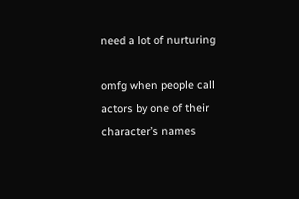need a lot of nurturing

omfg when people call actors by one of their character’s names